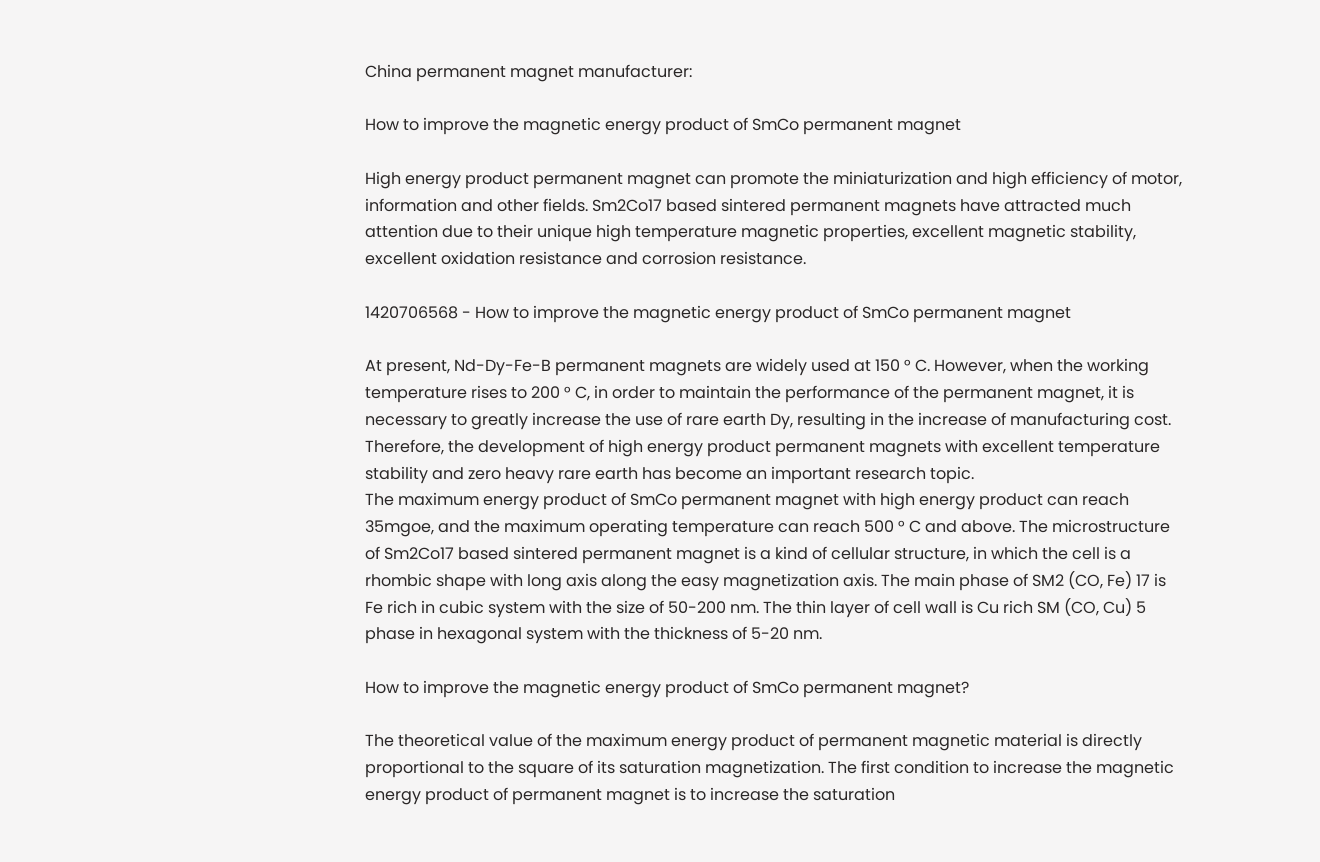China permanent magnet manufacturer:

How to improve the magnetic energy product of SmCo permanent magnet

High energy product permanent magnet can promote the miniaturization and high efficiency of motor, information and other fields. Sm2Co17 based sintered permanent magnets have attracted much attention due to their unique high temperature magnetic properties, excellent magnetic stability, excellent oxidation resistance and corrosion resistance.

1420706568 - How to improve the magnetic energy product of SmCo permanent magnet

At present, Nd-Dy-Fe-B permanent magnets are widely used at 150 ° C. However, when the working temperature rises to 200 ° C, in order to maintain the performance of the permanent magnet, it is necessary to greatly increase the use of rare earth Dy, resulting in the increase of manufacturing cost. Therefore, the development of high energy product permanent magnets with excellent temperature stability and zero heavy rare earth has become an important research topic.
The maximum energy product of SmCo permanent magnet with high energy product can reach 35mgoe, and the maximum operating temperature can reach 500 ° C and above. The microstructure of Sm2Co17 based sintered permanent magnet is a kind of cellular structure, in which the cell is a rhombic shape with long axis along the easy magnetization axis. The main phase of SM2 (CO, Fe) 17 is Fe rich in cubic system with the size of 50-200 nm. The thin layer of cell wall is Cu rich SM (CO, Cu) 5 phase in hexagonal system with the thickness of 5-20 nm.

How to improve the magnetic energy product of SmCo permanent magnet?

The theoretical value of the maximum energy product of permanent magnetic material is directly proportional to the square of its saturation magnetization. The first condition to increase the magnetic energy product of permanent magnet is to increase the saturation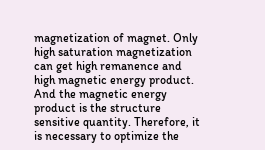magnetization of magnet. Only high saturation magnetization can get high remanence and high magnetic energy product. And the magnetic energy product is the structure sensitive quantity. Therefore, it is necessary to optimize the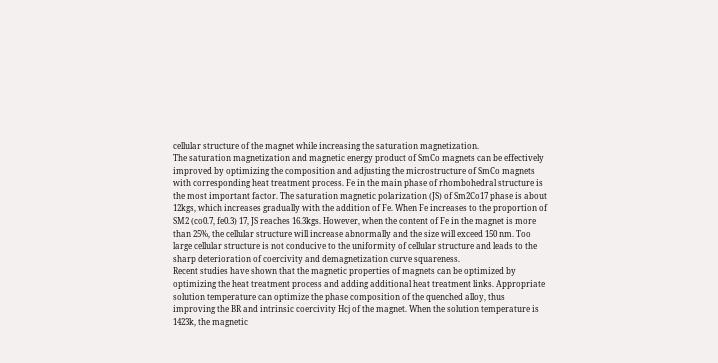cellular structure of the magnet while increasing the saturation magnetization.
The saturation magnetization and magnetic energy product of SmCo magnets can be effectively improved by optimizing the composition and adjusting the microstructure of SmCo magnets with corresponding heat treatment process. Fe in the main phase of rhombohedral structure is the most important factor. The saturation magnetic polarization (JS) of Sm2Co17 phase is about 12kgs, which increases gradually with the addition of Fe. When Fe increases to the proportion of SM2 (co0.7, fe0.3) 17, JS reaches 16.3kgs. However, when the content of Fe in the magnet is more than 25%, the cellular structure will increase abnormally and the size will exceed 150 nm. Too large cellular structure is not conducive to the uniformity of cellular structure and leads to the sharp deterioration of coercivity and demagnetization curve squareness.
Recent studies have shown that the magnetic properties of magnets can be optimized by optimizing the heat treatment process and adding additional heat treatment links. Appropriate solution temperature can optimize the phase composition of the quenched alloy, thus improving the BR and intrinsic coercivity Hcj of the magnet. When the solution temperature is 1423k, the magnetic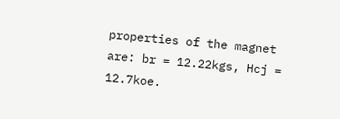properties of the magnet are: br = 12.22kgs, Hcj = 12.7koe.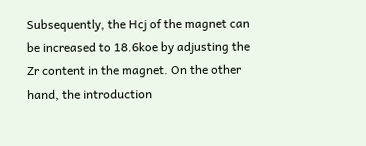Subsequently, the Hcj of the magnet can be increased to 18.6koe by adjusting the Zr content in the magnet. On the other hand, the introduction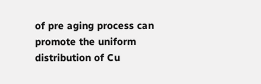of pre aging process can promote the uniform distribution of Cu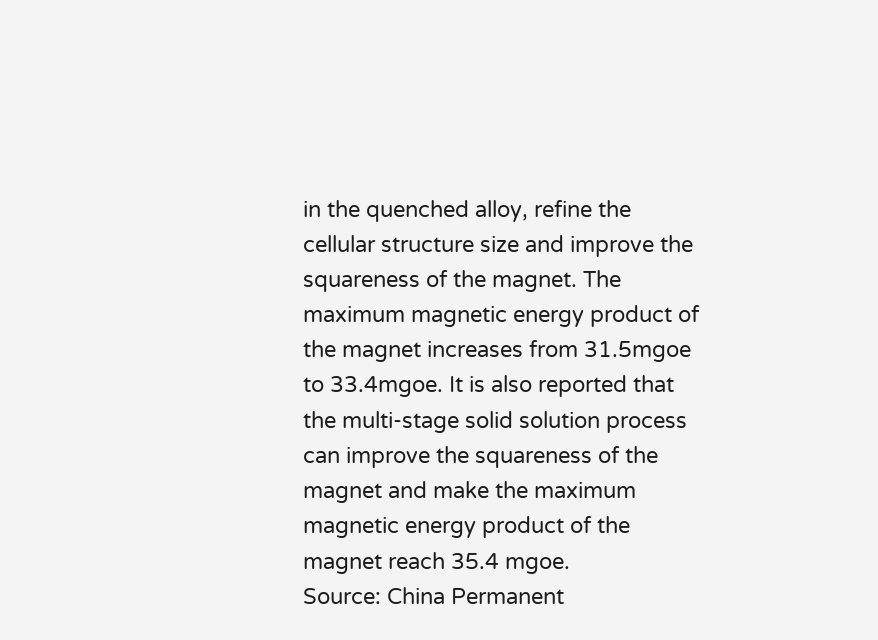in the quenched alloy, refine the cellular structure size and improve the squareness of the magnet. The maximum magnetic energy product of the magnet increases from 31.5mgoe to 33.4mgoe. It is also reported that the multi-stage solid solution process can improve the squareness of the magnet and make the maximum magnetic energy product of the magnet reach 35.4 mgoe.
Source: China Permanent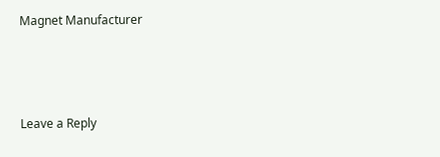Magnet Manufacturer



Leave a Reply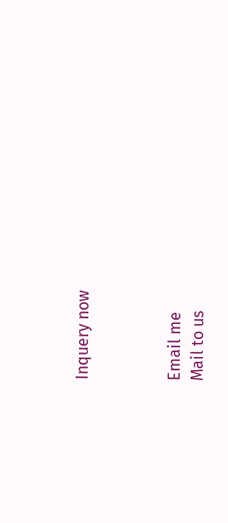Inquery now



Email me
Mail to us